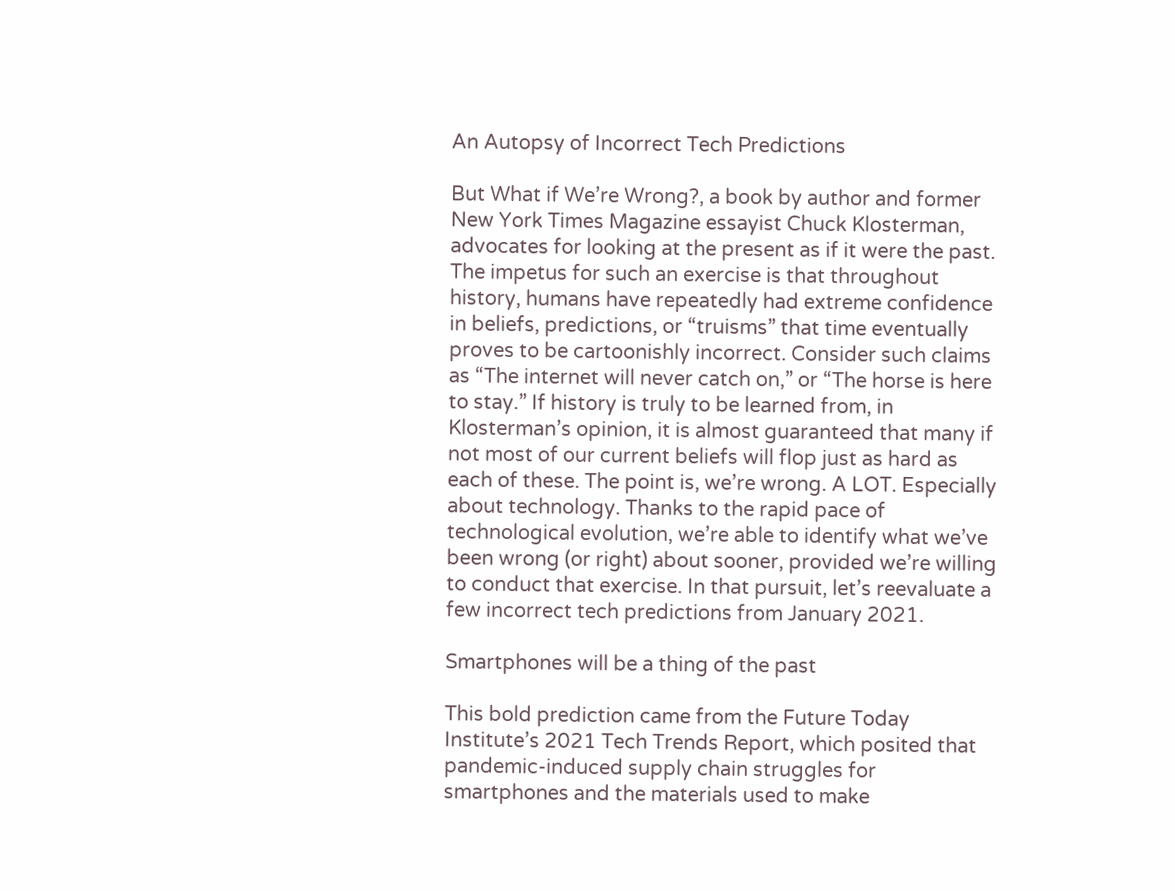An Autopsy of Incorrect Tech Predictions

But What if We’re Wrong?, a book by author and former New York Times Magazine essayist Chuck Klosterman, advocates for looking at the present as if it were the past. The impetus for such an exercise is that throughout history, humans have repeatedly had extreme confidence in beliefs, predictions, or “truisms” that time eventually proves to be cartoonishly incorrect. Consider such claims as “The internet will never catch on,” or “The horse is here to stay.” If history is truly to be learned from, in Klosterman’s opinion, it is almost guaranteed that many if not most of our current beliefs will flop just as hard as each of these. The point is, we’re wrong. A LOT. Especially about technology. Thanks to the rapid pace of technological evolution, we’re able to identify what we’ve been wrong (or right) about sooner, provided we’re willing to conduct that exercise. In that pursuit, let’s reevaluate a few incorrect tech predictions from January 2021.

Smartphones will be a thing of the past

This bold prediction came from the Future Today Institute’s 2021 Tech Trends Report, which posited that pandemic-induced supply chain struggles for smartphones and the materials used to make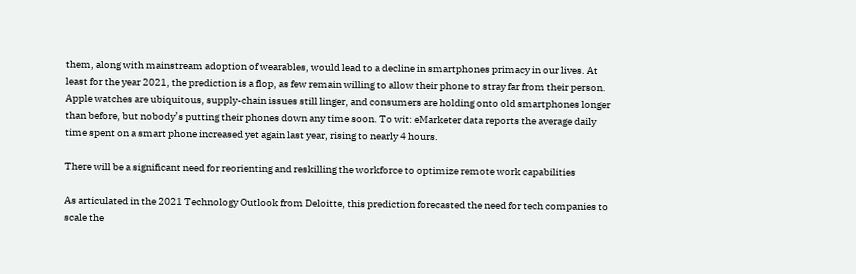them, along with mainstream adoption of wearables, would lead to a decline in smartphones primacy in our lives. At least for the year 2021, the prediction is a flop, as few remain willing to allow their phone to stray far from their person. Apple watches are ubiquitous, supply-chain issues still linger, and consumers are holding onto old smartphones longer than before, but nobody’s putting their phones down any time soon. To wit: eMarketer data reports the average daily time spent on a smart phone increased yet again last year, rising to nearly 4 hours.

There will be a significant need for reorienting and reskilling the workforce to optimize remote work capabilities

As articulated in the 2021 Technology Outlook from Deloitte, this prediction forecasted the need for tech companies to scale the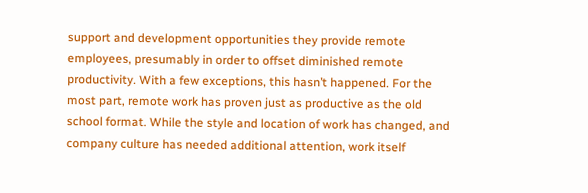support and development opportunities they provide remote employees, presumably in order to offset diminished remote productivity. With a few exceptions, this hasn’t happened. For the most part, remote work has proven just as productive as the old school format. While the style and location of work has changed, and company culture has needed additional attention, work itself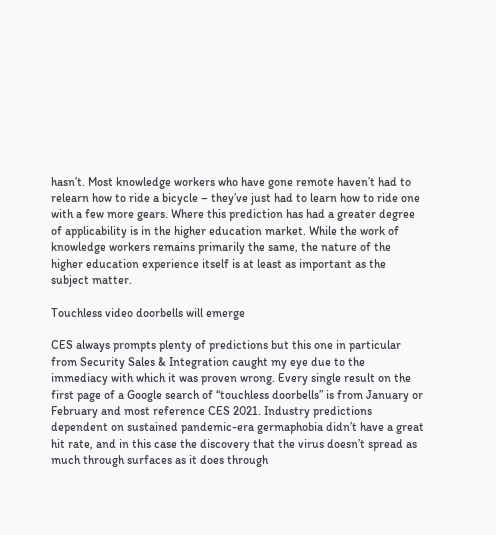hasn’t. Most knowledge workers who have gone remote haven’t had to relearn how to ride a bicycle – they’ve just had to learn how to ride one with a few more gears. Where this prediction has had a greater degree of applicability is in the higher education market. While the work of knowledge workers remains primarily the same, the nature of the higher education experience itself is at least as important as the subject matter.

Touchless video doorbells will emerge

CES always prompts plenty of predictions but this one in particular from Security Sales & Integration caught my eye due to the immediacy with which it was proven wrong. Every single result on the first page of a Google search of “touchless doorbells” is from January or February and most reference CES 2021. Industry predictions dependent on sustained pandemic-era germaphobia didn’t have a great hit rate, and in this case the discovery that the virus doesn’t spread as much through surfaces as it does through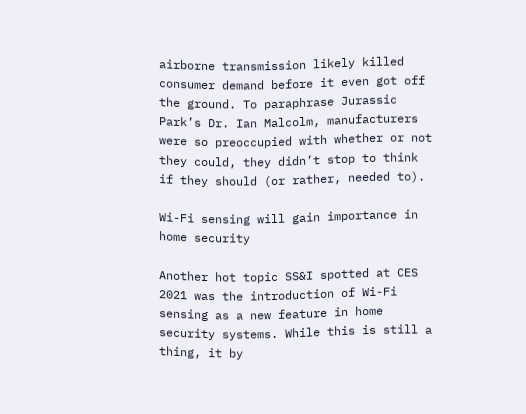airborne transmission likely killed consumer demand before it even got off the ground. To paraphrase Jurassic Park’s Dr. Ian Malcolm, manufacturers were so preoccupied with whether or not they could, they didn’t stop to think if they should (or rather, needed to).

Wi-Fi sensing will gain importance in home security

Another hot topic SS&I spotted at CES 2021 was the introduction of Wi-Fi sensing as a new feature in home security systems. While this is still a thing, it by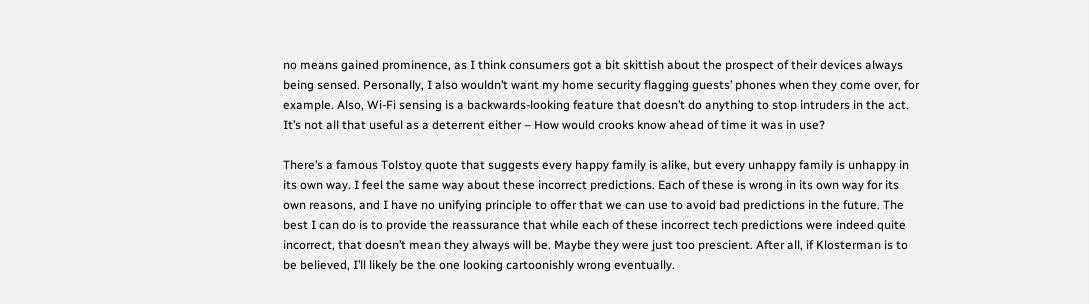no means gained prominence, as I think consumers got a bit skittish about the prospect of their devices always being sensed. Personally, I also wouldn’t want my home security flagging guests’ phones when they come over, for example. Also, Wi-Fi sensing is a backwards-looking feature that doesn’t do anything to stop intruders in the act. It’s not all that useful as a deterrent either – How would crooks know ahead of time it was in use?

There’s a famous Tolstoy quote that suggests every happy family is alike, but every unhappy family is unhappy in its own way. I feel the same way about these incorrect predictions. Each of these is wrong in its own way for its own reasons, and I have no unifying principle to offer that we can use to avoid bad predictions in the future. The best I can do is to provide the reassurance that while each of these incorrect tech predictions were indeed quite incorrect, that doesn’t mean they always will be. Maybe they were just too prescient. After all, if Klosterman is to be believed, I’ll likely be the one looking cartoonishly wrong eventually.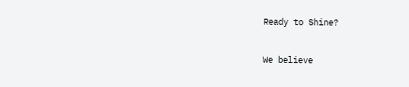Ready to Shine?

We believe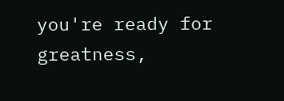you're ready for greatness,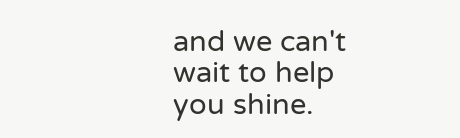and we can't wait to help you shine.